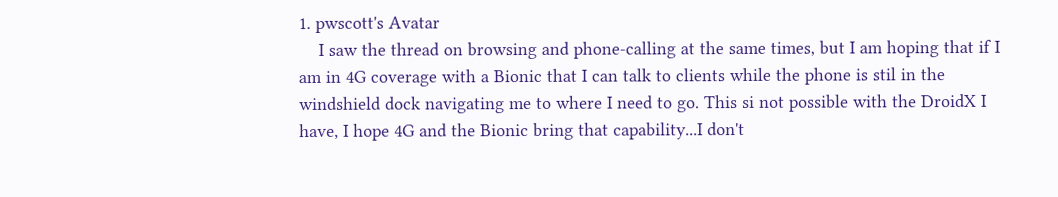1. pwscott's Avatar
    I saw the thread on browsing and phone-calling at the same times, but I am hoping that if I am in 4G coverage with a Bionic that I can talk to clients while the phone is stil in the windshield dock navigating me to where I need to go. This si not possible with the DroidX I have, I hope 4G and the Bionic bring that capability...I don't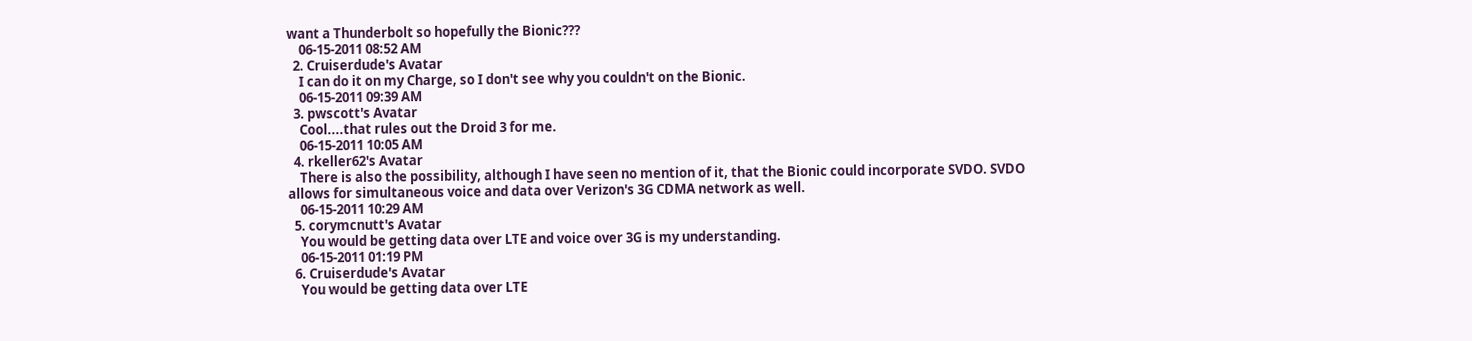want a Thunderbolt so hopefully the Bionic???
    06-15-2011 08:52 AM
  2. Cruiserdude's Avatar
    I can do it on my Charge, so I don't see why you couldn't on the Bionic.
    06-15-2011 09:39 AM
  3. pwscott's Avatar
    Cool....that rules out the Droid 3 for me.
    06-15-2011 10:05 AM
  4. rkeller62's Avatar
    There is also the possibility, although I have seen no mention of it, that the Bionic could incorporate SVDO. SVDO allows for simultaneous voice and data over Verizon's 3G CDMA network as well.
    06-15-2011 10:29 AM
  5. corymcnutt's Avatar
    You would be getting data over LTE and voice over 3G is my understanding.
    06-15-2011 01:19 PM
  6. Cruiserdude's Avatar
    You would be getting data over LTE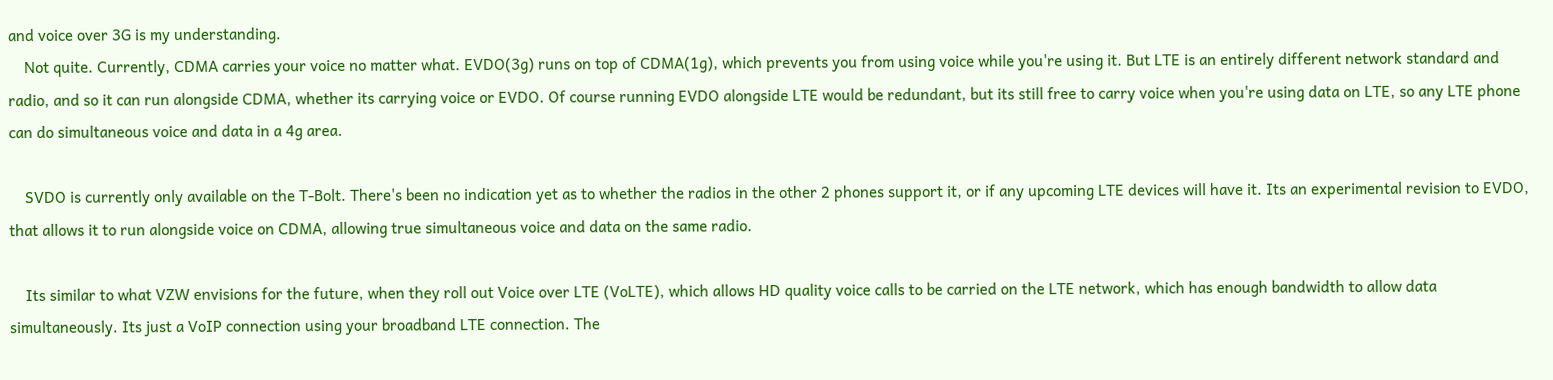and voice over 3G is my understanding.
    Not quite. Currently, CDMA carries your voice no matter what. EVDO(3g) runs on top of CDMA(1g), which prevents you from using voice while you're using it. But LTE is an entirely different network standard and radio, and so it can run alongside CDMA, whether its carrying voice or EVDO. Of course running EVDO alongside LTE would be redundant, but its still free to carry voice when you're using data on LTE, so any LTE phone can do simultaneous voice and data in a 4g area.

    SVDO is currently only available on the T-Bolt. There's been no indication yet as to whether the radios in the other 2 phones support it, or if any upcoming LTE devices will have it. Its an experimental revision to EVDO, that allows it to run alongside voice on CDMA, allowing true simultaneous voice and data on the same radio.

    Its similar to what VZW envisions for the future, when they roll out Voice over LTE (VoLTE), which allows HD quality voice calls to be carried on the LTE network, which has enough bandwidth to allow data simultaneously. Its just a VoIP connection using your broadband LTE connection. The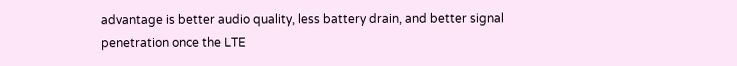advantage is better audio quality, less battery drain, and better signal penetration once the LTE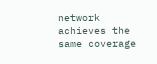network achieves the same coverage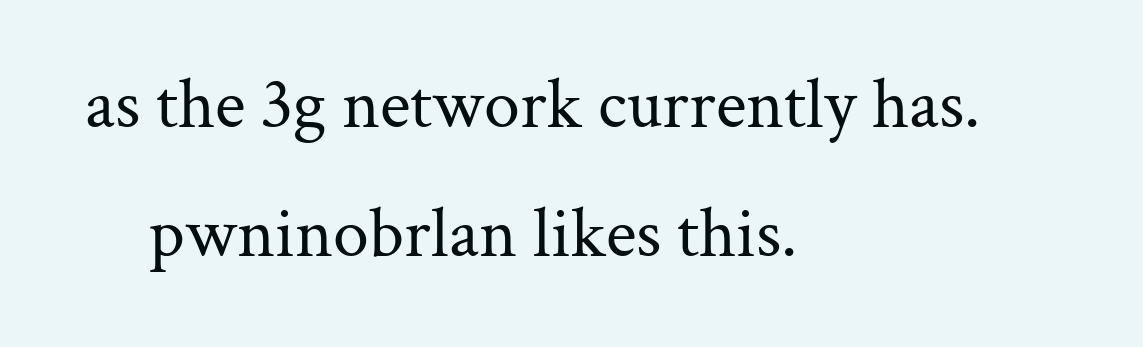as the 3g network currently has.
    pwninobrlan likes this.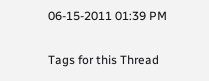06-15-2011 01:39 PM

Tags for this Thread